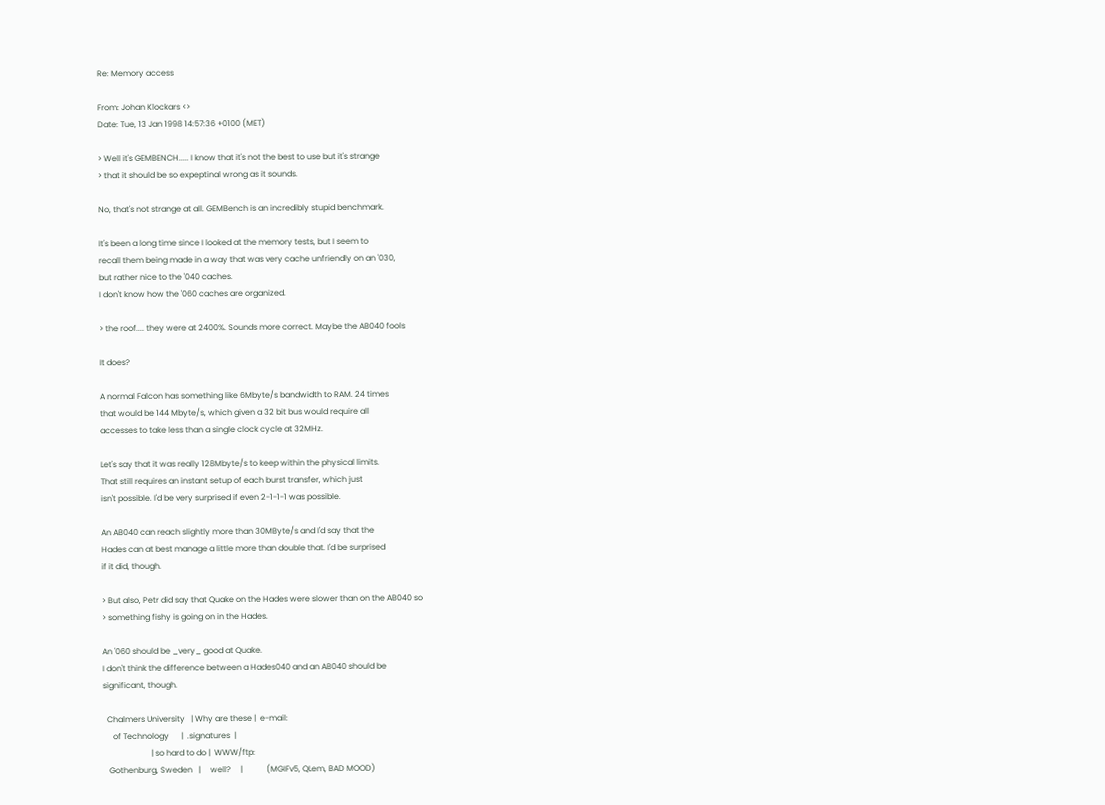Re: Memory access

From: Johan Klockars <>
Date: Tue, 13 Jan 1998 14:57:36 +0100 (MET)

> Well it's GEMBENCH..... I know that it's not the best to use but it's strange
> that it should be so expeptinal wrong as it sounds.

No, that's not strange at all. GEMBench is an incredibly stupid benchmark.

It's been a long time since I looked at the memory tests, but I seem to
recall them being made in a way that was very cache unfriendly on an '030,
but rather nice to the '040 caches.
I don't know how the '060 caches are organized.

> the roof.... they were at 2400%. Sounds more correct. Maybe the AB040 fools

It does?

A normal Falcon has something like 6Mbyte/s bandwidth to RAM. 24 times
that would be 144 Mbyte/s, which given a 32 bit bus would require all
accesses to take less than a single clock cycle at 32MHz.

Let's say that it was really 128Mbyte/s to keep within the physical limits.
That still requires an instant setup of each burst transfer, which just
isn't possible. I'd be very surprised if even 2-1-1-1 was possible.

An AB040 can reach slightly more than 30MByte/s and I'd say that the
Hades can at best manage a little more than double that. I'd be surprised
if it did, though.

> But also, Petr did say that Quake on the Hades were slower than on the AB040 so
> something fishy is going on in the Hades.

An '060 should be _very_ good at Quake.
I don't think the difference between a Hades040 and an AB040 should be
significant, though.

  Chalmers University   | Why are these |  e-mail:
     of Technology      |  .signatures  |
                        | so hard to do |  WWW/ftp:
   Gothenburg, Sweden   |     well?     |            (MGIFv5, QLem, BAD MOOD)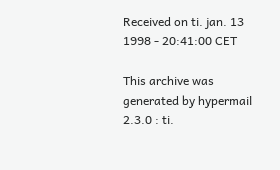Received on ti. jan. 13 1998 - 20:41:00 CET

This archive was generated by hypermail 2.3.0 : ti.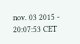nov. 03 2015 - 20:07:53 CET